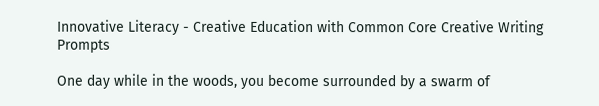Innovative Literacy - Creative Education with Common Core Creative Writing Prompts

One day while in the woods, you become surrounded by a swarm of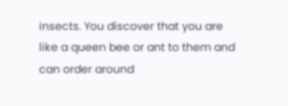insects. You discover that you are like a queen bee or ant to them and can order around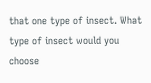that one type of insect. What type of insect would you choose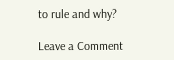to rule and why?

Leave a Comment